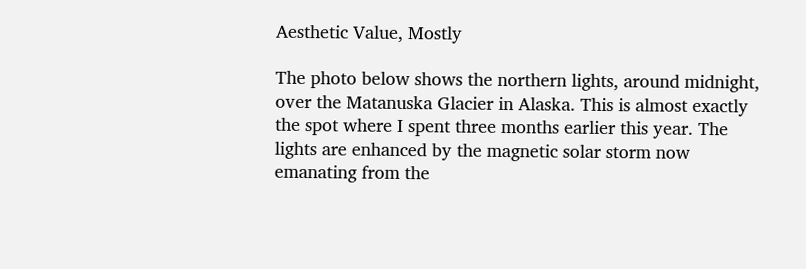Aesthetic Value, Mostly

The photo below shows the northern lights, around midnight, over the Matanuska Glacier in Alaska. This is almost exactly the spot where I spent three months earlier this year. The lights are enhanced by the magnetic solar storm now emanating from the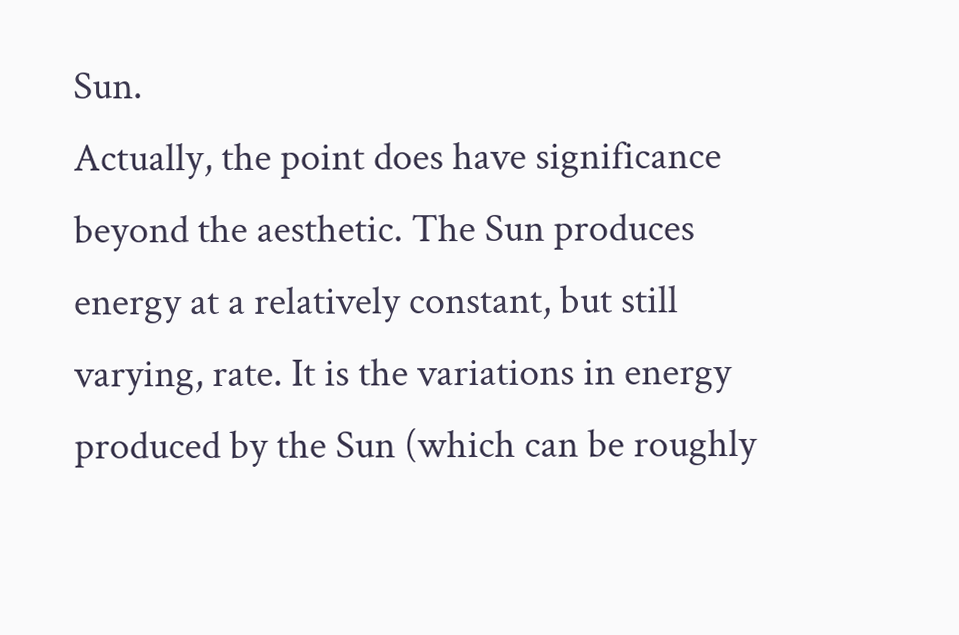Sun.
Actually, the point does have significance beyond the aesthetic. The Sun produces energy at a relatively constant, but still varying, rate. It is the variations in energy produced by the Sun (which can be roughly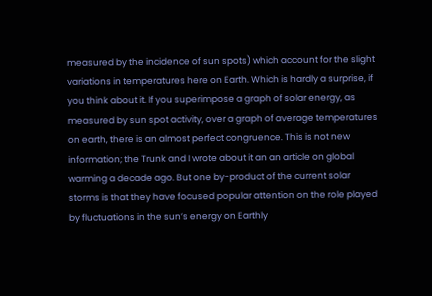measured by the incidence of sun spots) which account for the slight variations in temperatures here on Earth. Which is hardly a surprise, if you think about it. If you superimpose a graph of solar energy, as measured by sun spot activity, over a graph of average temperatures on earth, there is an almost perfect congruence. This is not new information; the Trunk and I wrote about it an an article on global warming a decade ago. But one by-product of the current solar storms is that they have focused popular attention on the role played by fluctuations in the sun’s energy on Earthly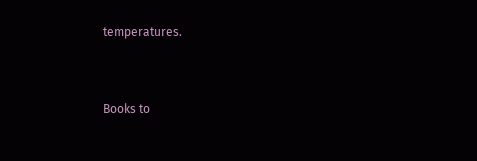temperatures.


Books to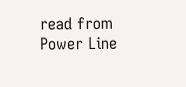read from Power Line